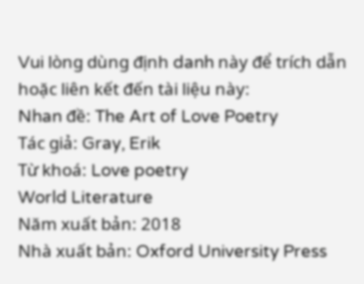Vui lòng dùng định danh này để trích dẫn hoặc liên kết đến tài liệu này:
Nhan đề: The Art of Love Poetry
Tác giả: Gray, Erik
Từ khoá: Love poetry
World Literature
Năm xuất bản: 2018
Nhà xuất bản: Oxford University Press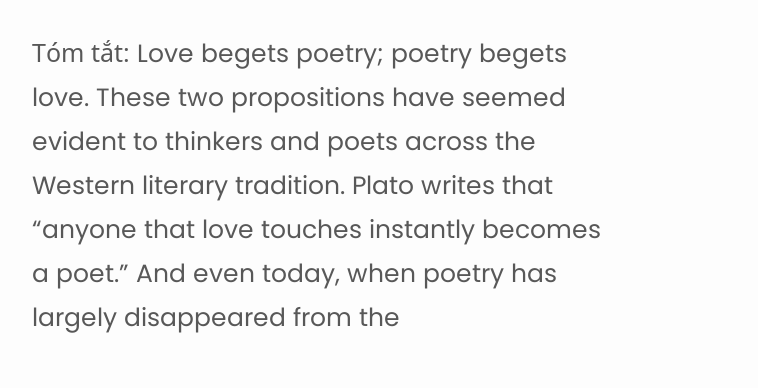Tóm tắt: Love begets poetry; poetry begets love. These two propositions have seemed evident to thinkers and poets across the Western literary tradition. Plato writes that “anyone that love touches instantly becomes a poet.” And even today, when poetry has largely disappeared from the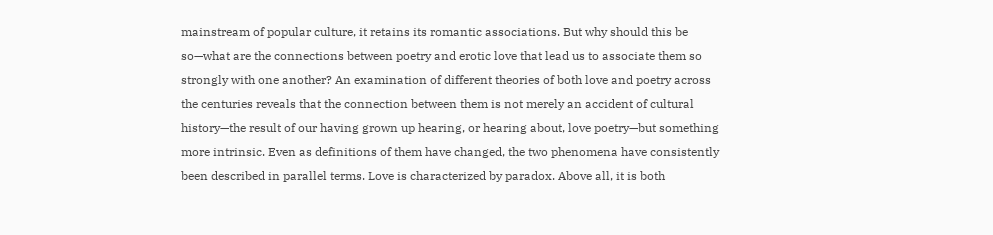mainstream of popular culture, it retains its romantic associations. But why should this be so—what are the connections between poetry and erotic love that lead us to associate them so strongly with one another? An examination of different theories of both love and poetry across the centuries reveals that the connection between them is not merely an accident of cultural history—the result of our having grown up hearing, or hearing about, love poetry—but something more intrinsic. Even as definitions of them have changed, the two phenomena have consistently been described in parallel terms. Love is characterized by paradox. Above all, it is both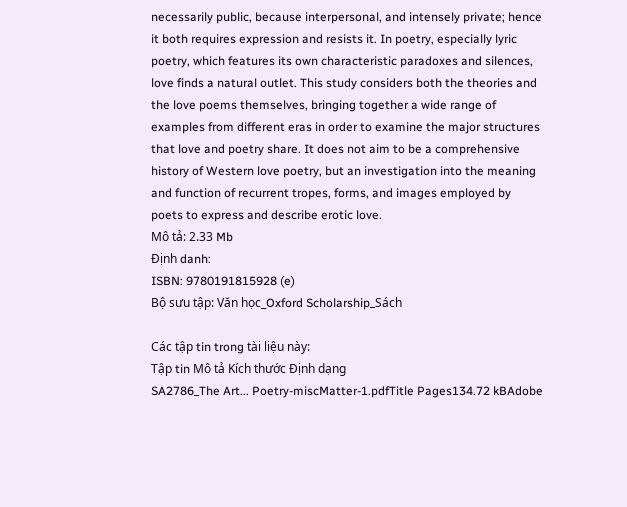necessarily public, because interpersonal, and intensely private; hence it both requires expression and resists it. In poetry, especially lyric poetry, which features its own characteristic paradoxes and silences, love finds a natural outlet. This study considers both the theories and the love poems themselves, bringing together a wide range of examples from different eras in order to examine the major structures that love and poetry share. It does not aim to be a comprehensive history of Western love poetry, but an investigation into the meaning and function of recurrent tropes, forms, and images employed by poets to express and describe erotic love.
Mô tả: 2.33 Mb
Định danh:
ISBN: 9780191815928 (e)
Bộ sưu tập: Văn học_Oxford Scholarship_Sách

Các tập tin trong tài liệu này:
Tập tin Mô tả Kích thước Định dạng
SA2786_The Art... Poetry-miscMatter-1.pdfTitle Pages134.72 kBAdobe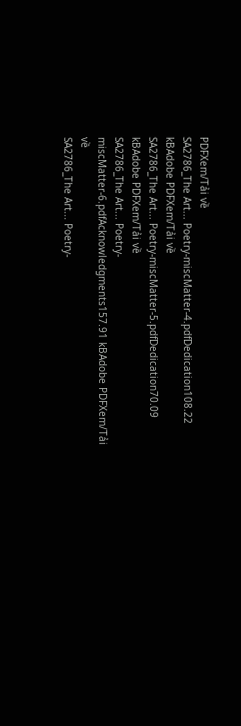PDFXem/Tải về
SA2786_The Art... Poetry-miscMatter-4.pdfDedication108.22 kBAdobe PDFXem/Tải về
SA2786_The Art... Poetry-miscMatter-5.pdfDedication70.09 kBAdobe PDFXem/Tải về
SA2786_The Art... Poetry-miscMatter-6.pdfAcknowledgments157.91 kBAdobe PDFXem/Tải về
SA2786_The Art... Poetry-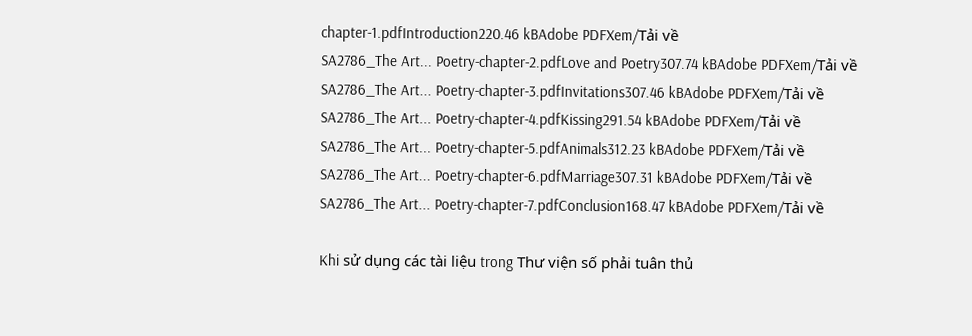chapter-1.pdfIntroduction220.46 kBAdobe PDFXem/Tải về
SA2786_The Art... Poetry-chapter-2.pdfLove and Poetry307.74 kBAdobe PDFXem/Tải về
SA2786_The Art... Poetry-chapter-3.pdfInvitations307.46 kBAdobe PDFXem/Tải về
SA2786_The Art... Poetry-chapter-4.pdfKissing291.54 kBAdobe PDFXem/Tải về
SA2786_The Art... Poetry-chapter-5.pdfAnimals312.23 kBAdobe PDFXem/Tải về
SA2786_The Art... Poetry-chapter-6.pdfMarriage307.31 kBAdobe PDFXem/Tải về
SA2786_The Art... Poetry-chapter-7.pdfConclusion168.47 kBAdobe PDFXem/Tải về

Khi sử dụng các tài liệu trong Thư viện số phải tuân thủ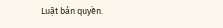Luật bản quyền.